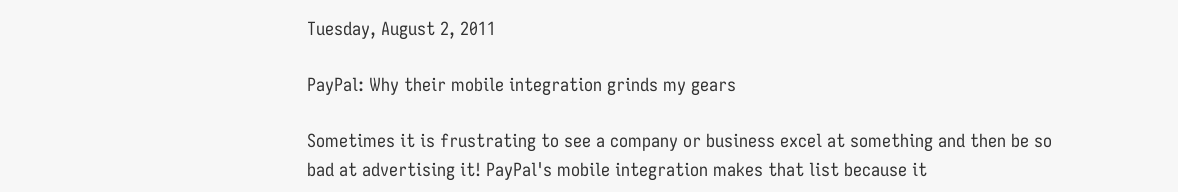Tuesday, August 2, 2011

PayPal: Why their mobile integration grinds my gears

Sometimes it is frustrating to see a company or business excel at something and then be so bad at advertising it! PayPal's mobile integration makes that list because it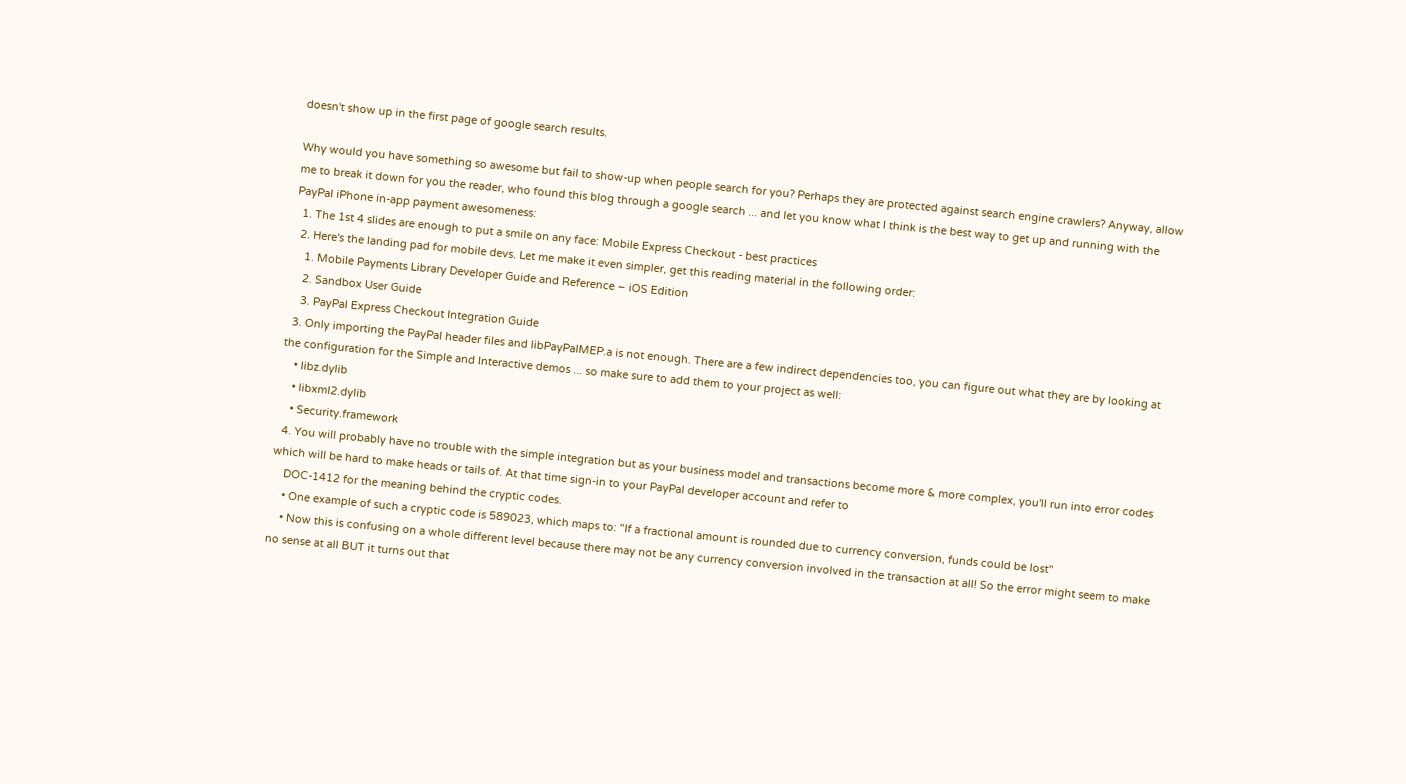doesn't show up in the first page of google search results.

Why would you have something so awesome but fail to show-up when people search for you? Perhaps they are protected against search engine crawlers? Anyway, allow me to break it down for you the reader, who found this blog through a google search ... and let you know what I think is the best way to get up and running with the PayPal iPhone in-app payment awesomeness:
  1. The 1st 4 slides are enough to put a smile on any face: Mobile Express Checkout - best practices
  2. Here's the landing pad for mobile devs. Let me make it even simpler, get this reading material in the following order:
    1. Mobile Payments Library Developer Guide and Reference – iOS Edition
    2. Sandbox User Guide
    3. PayPal Express Checkout Integration Guide
  3. Only importing the PayPal header files and libPayPalMEP.a is not enough. There are a few indirect dependencies too, you can figure out what they are by looking at the configuration for the Simple and Interactive demos ... so make sure to add them to your project as well:
    • libz.dylib
    • libxml2.dylib
    • Security.framework
  4. You will probably have no trouble with the simple integration but as your business model and transactions become more & more complex, you'll run into error codes which will be hard to make heads or tails of. At that time sign-in to your PayPal developer account and refer to
    DOC-1412 for the meaning behind the cryptic codes.
    • One example of such a cryptic code is 589023, which maps to: "If a fractional amount is rounded due to currency conversion, funds could be lost"
    • Now this is confusing on a whole different level because there may not be any currency conversion involved in the transaction at all! So the error might seem to make no sense at all BUT it turns out that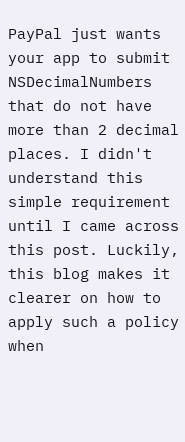PayPal just wants your app to submit NSDecimalNumbers that do not have more than 2 decimal places. I didn't understand this simple requirement until I came across this post. Luckily, this blog makes it clearer on how to apply such a policy when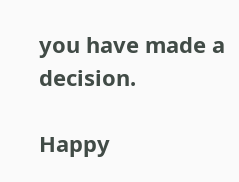you have made a decision.

Happy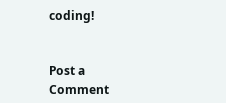coding!


Post a Comment